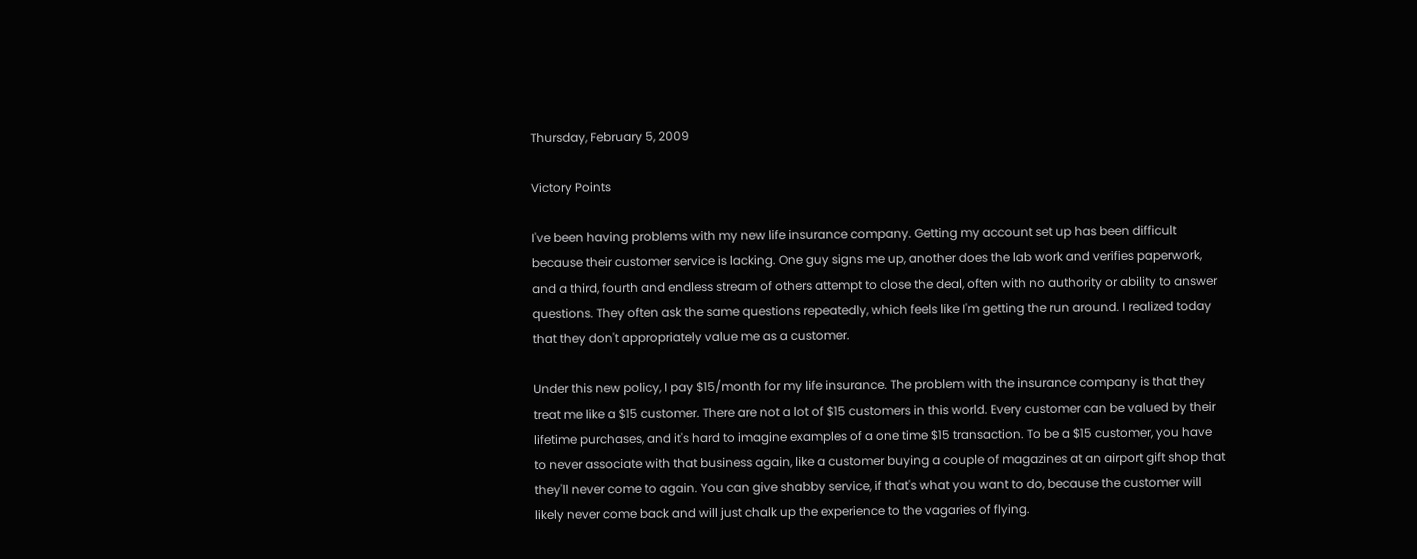Thursday, February 5, 2009

Victory Points

I've been having problems with my new life insurance company. Getting my account set up has been difficult because their customer service is lacking. One guy signs me up, another does the lab work and verifies paperwork, and a third, fourth and endless stream of others attempt to close the deal, often with no authority or ability to answer questions. They often ask the same questions repeatedly, which feels like I'm getting the run around. I realized today that they don't appropriately value me as a customer.

Under this new policy, I pay $15/month for my life insurance. The problem with the insurance company is that they treat me like a $15 customer. There are not a lot of $15 customers in this world. Every customer can be valued by their lifetime purchases, and it's hard to imagine examples of a one time $15 transaction. To be a $15 customer, you have to never associate with that business again, like a customer buying a couple of magazines at an airport gift shop that they'll never come to again. You can give shabby service, if that's what you want to do, because the customer will likely never come back and will just chalk up the experience to the vagaries of flying.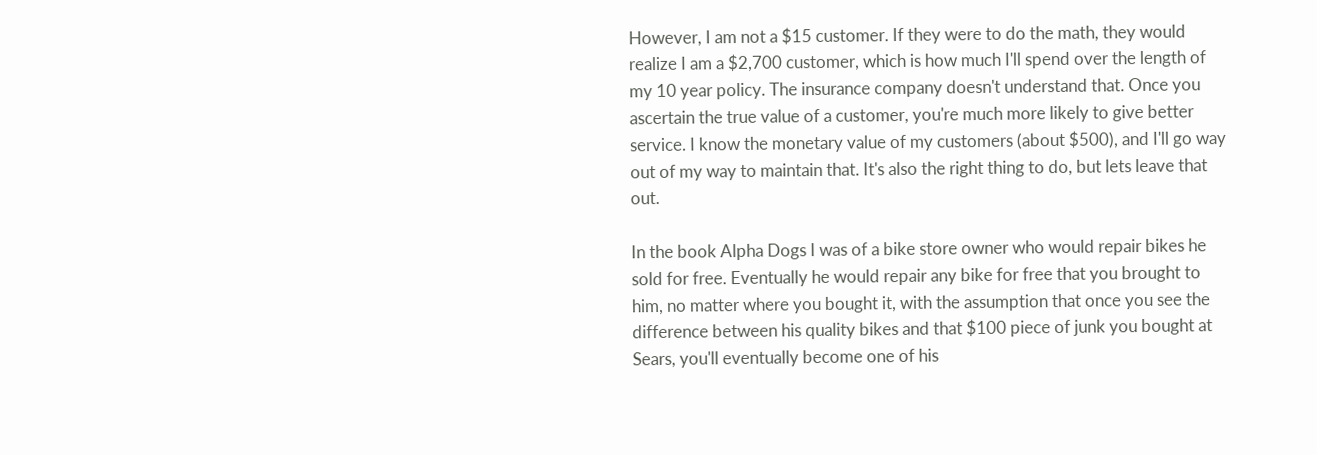However, I am not a $15 customer. If they were to do the math, they would realize I am a $2,700 customer, which is how much I'll spend over the length of my 10 year policy. The insurance company doesn't understand that. Once you ascertain the true value of a customer, you're much more likely to give better service. I know the monetary value of my customers (about $500), and I'll go way out of my way to maintain that. It's also the right thing to do, but lets leave that out.

In the book Alpha Dogs I was of a bike store owner who would repair bikes he sold for free. Eventually he would repair any bike for free that you brought to him, no matter where you bought it, with the assumption that once you see the difference between his quality bikes and that $100 piece of junk you bought at Sears, you'll eventually become one of his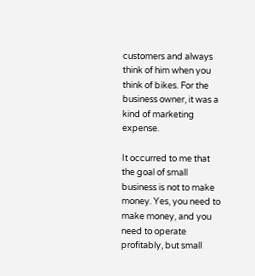customers and always think of him when you think of bikes. For the business owner, it was a kind of marketing expense.

It occurred to me that the goal of small business is not to make money. Yes, you need to make money, and you need to operate profitably, but small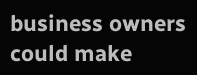business owners could make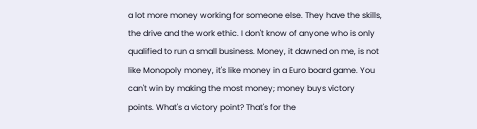a lot more money working for someone else. They have the skills, the drive and the work ethic. I don't know of anyone who is only qualified to run a small business. Money, it dawned on me, is not like Monopoly money, it's like money in a Euro board game. You can't win by making the most money; money buys victory points. What's a victory point? That's for the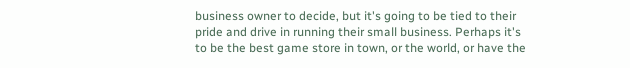business owner to decide, but it's going to be tied to their pride and drive in running their small business. Perhaps it's to be the best game store in town, or the world, or have the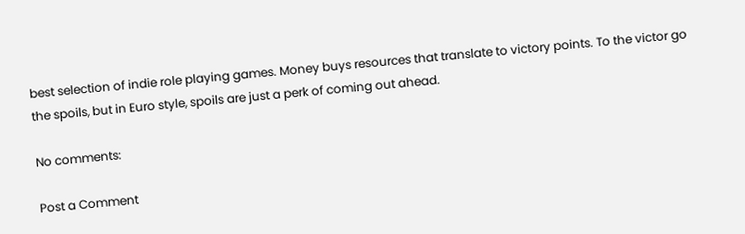best selection of indie role playing games. Money buys resources that translate to victory points. To the victor go the spoils, but in Euro style, spoils are just a perk of coming out ahead.

No comments:

Post a Comment